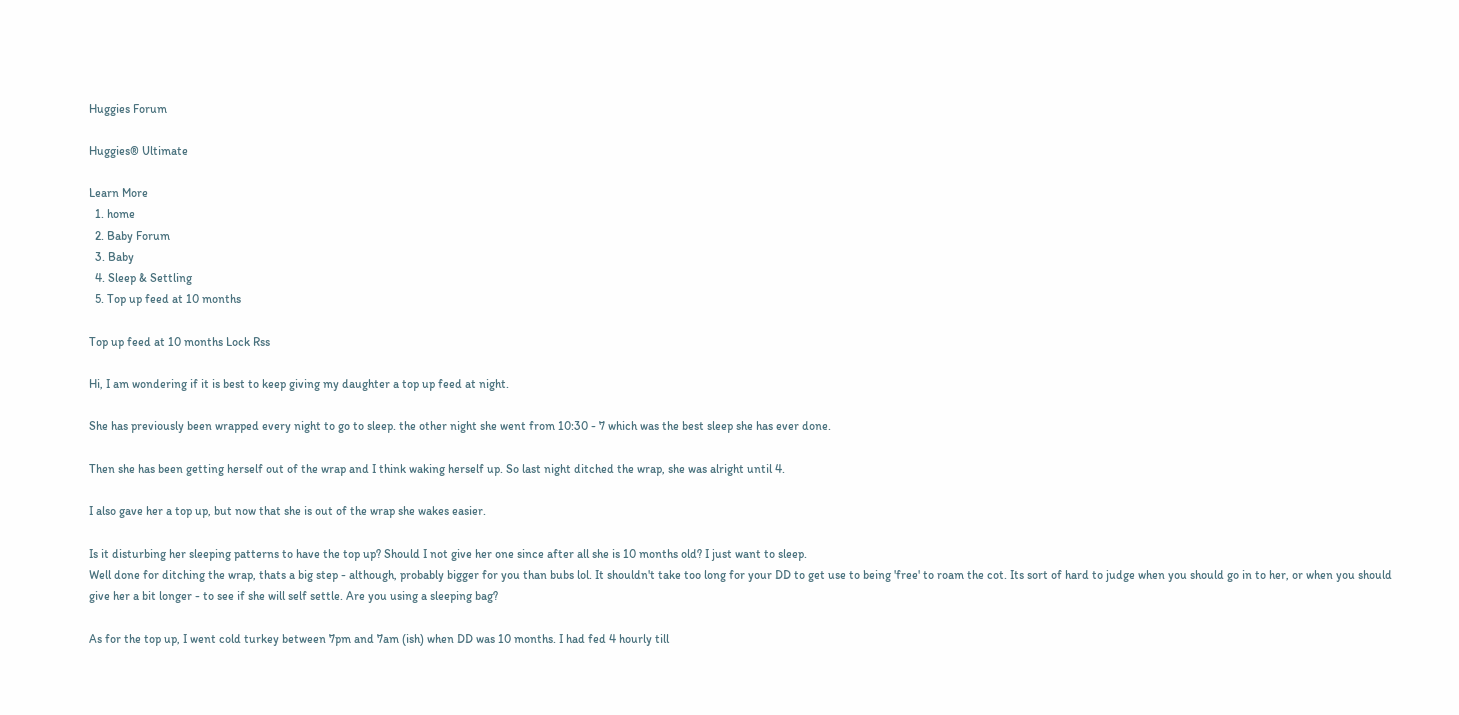Huggies Forum

Huggies® Ultimate

Learn More
  1. home
  2. Baby Forum
  3. Baby
  4. Sleep & Settling
  5. Top up feed at 10 months

Top up feed at 10 months Lock Rss

Hi, I am wondering if it is best to keep giving my daughter a top up feed at night.

She has previously been wrapped every night to go to sleep. the other night she went from 10:30 - 7 which was the best sleep she has ever done.

Then she has been getting herself out of the wrap and I think waking herself up. So last night ditched the wrap, she was alright until 4.

I also gave her a top up, but now that she is out of the wrap she wakes easier.

Is it disturbing her sleeping patterns to have the top up? Should I not give her one since after all she is 10 months old? I just want to sleep.
Well done for ditching the wrap, thats a big step - although, probably bigger for you than bubs lol. It shouldn't take too long for your DD to get use to being 'free' to roam the cot. Its sort of hard to judge when you should go in to her, or when you should give her a bit longer - to see if she will self settle. Are you using a sleeping bag?

As for the top up, I went cold turkey between 7pm and 7am (ish) when DD was 10 months. I had fed 4 hourly till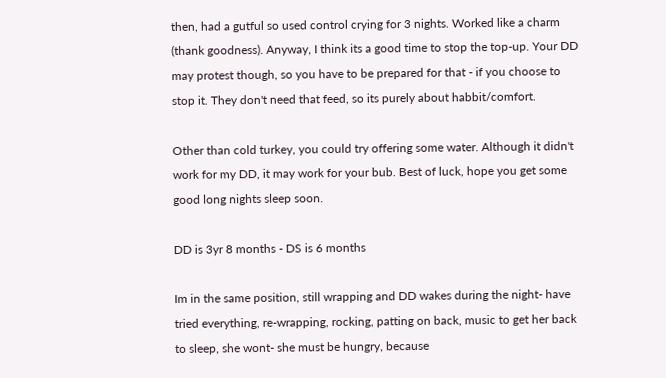then, had a gutful so used control crying for 3 nights. Worked like a charm (thank goodness). Anyway, I think its a good time to stop the top-up. Your DD may protest though, so you have to be prepared for that - if you choose to stop it. They don't need that feed, so its purely about habbit/comfort.

Other than cold turkey, you could try offering some water. Although it didn't work for my DD, it may work for your bub. Best of luck, hope you get some good long nights sleep soon.

DD is 3yr 8 months - DS is 6 months

Im in the same position, still wrapping and DD wakes during the night- have tried everything, re-wrapping, rocking, patting on back, music to get her back to sleep, she wont- she must be hungry, because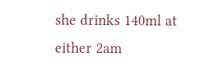she drinks 140ml at either 2am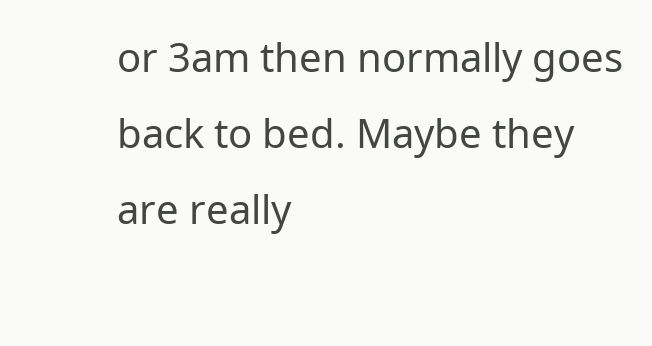or 3am then normally goes back to bed. Maybe they are really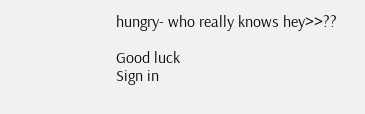hungry- who really knows hey>>??

Good luck
Sign in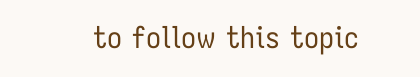to follow this topic